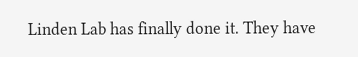Linden Lab has finally done it. They have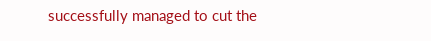successfully managed to cut the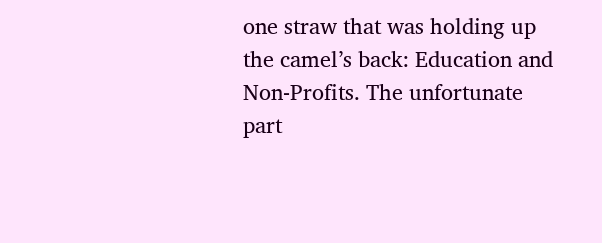one straw that was holding up the camel’s back: Education and Non-Profits. The unfortunate part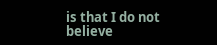is that I do not believe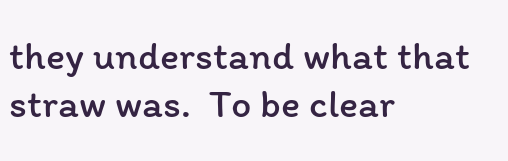they understand what that straw was.  To be clear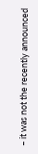– it was not the recently announced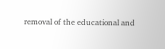removal of the educational and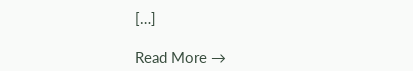[…]

Read More →